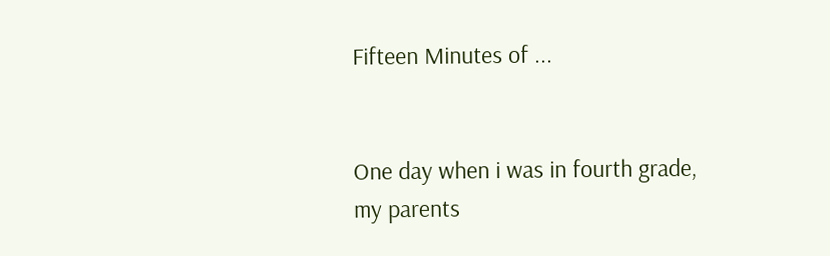Fifteen Minutes of ...


One day when i was in fourth grade, my parents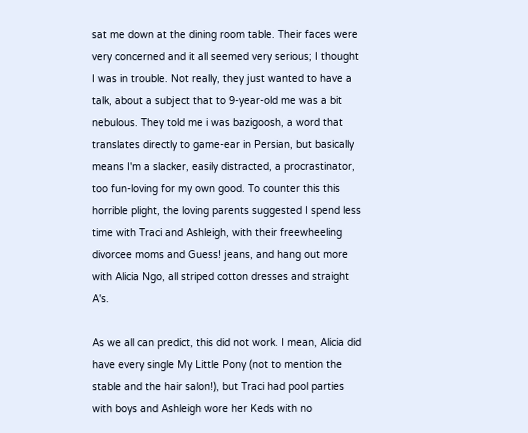sat me down at the dining room table. Their faces were very concerned and it all seemed very serious; I thought I was in trouble. Not really, they just wanted to have a talk, about a subject that to 9-year-old me was a bit nebulous. They told me i was bazigoosh, a word that translates directly to game-ear in Persian, but basically means I'm a slacker, easily distracted, a procrastinator, too fun-loving for my own good. To counter this this horrible plight, the loving parents suggested I spend less time with Traci and Ashleigh, with their freewheeling divorcee moms and Guess! jeans, and hang out more with Alicia Ngo, all striped cotton dresses and straight A's.

As we all can predict, this did not work. I mean, Alicia did have every single My Little Pony (not to mention the stable and the hair salon!), but Traci had pool parties with boys and Ashleigh wore her Keds with no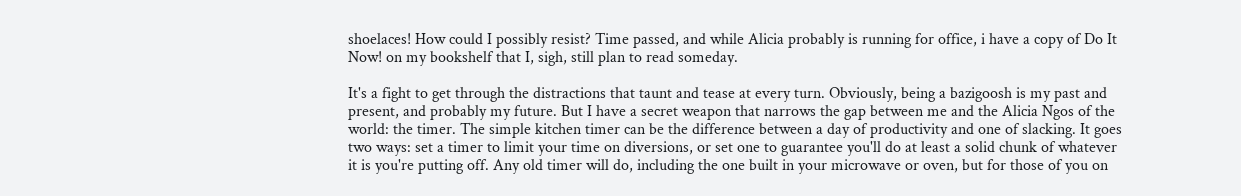shoelaces! How could I possibly resist? Time passed, and while Alicia probably is running for office, i have a copy of Do It Now! on my bookshelf that I, sigh, still plan to read someday.

It's a fight to get through the distractions that taunt and tease at every turn. Obviously, being a bazigoosh is my past and present, and probably my future. But I have a secret weapon that narrows the gap between me and the Alicia Ngos of the world: the timer. The simple kitchen timer can be the difference between a day of productivity and one of slacking. It goes two ways: set a timer to limit your time on diversions, or set one to guarantee you'll do at least a solid chunk of whatever it is you're putting off. Any old timer will do, including the one built in your microwave or oven, but for those of you on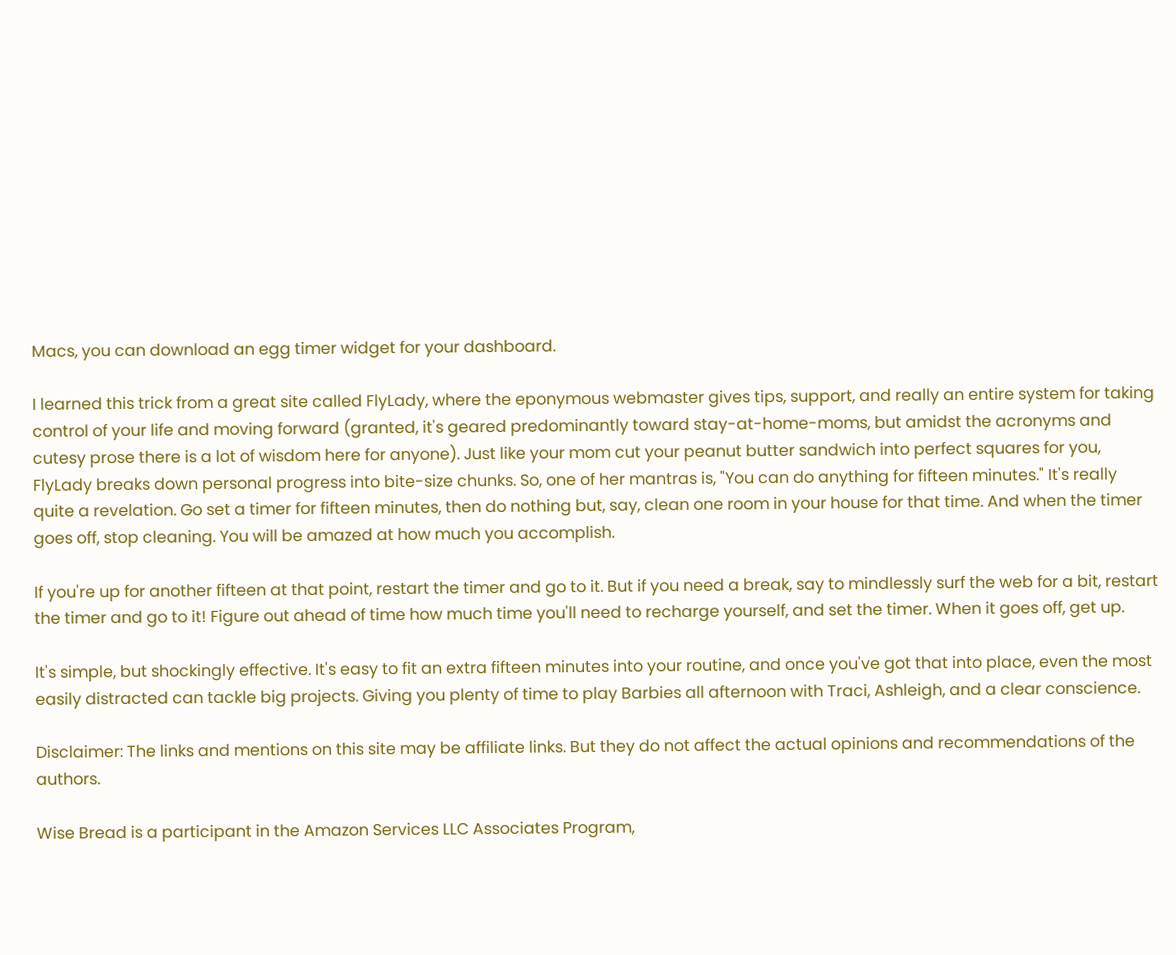Macs, you can download an egg timer widget for your dashboard.

I learned this trick from a great site called FlyLady, where the eponymous webmaster gives tips, support, and really an entire system for taking control of your life and moving forward (granted, it's geared predominantly toward stay-at-home-moms, but amidst the acronyms and cutesy prose there is a lot of wisdom here for anyone). Just like your mom cut your peanut butter sandwich into perfect squares for you, FlyLady breaks down personal progress into bite-size chunks. So, one of her mantras is, "You can do anything for fifteen minutes." It's really quite a revelation. Go set a timer for fifteen minutes, then do nothing but, say, clean one room in your house for that time. And when the timer goes off, stop cleaning. You will be amazed at how much you accomplish.

If you're up for another fifteen at that point, restart the timer and go to it. But if you need a break, say to mindlessly surf the web for a bit, restart the timer and go to it! Figure out ahead of time how much time you'll need to recharge yourself, and set the timer. When it goes off, get up.

It's simple, but shockingly effective. It's easy to fit an extra fifteen minutes into your routine, and once you've got that into place, even the most easily distracted can tackle big projects. Giving you plenty of time to play Barbies all afternoon with Traci, Ashleigh, and a clear conscience.

Disclaimer: The links and mentions on this site may be affiliate links. But they do not affect the actual opinions and recommendations of the authors.

Wise Bread is a participant in the Amazon Services LLC Associates Program,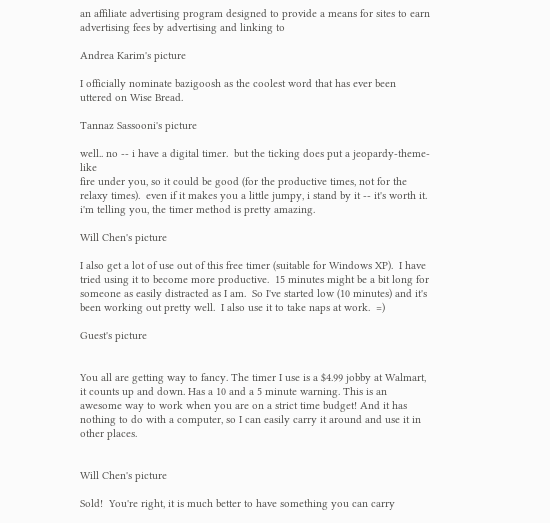an affiliate advertising program designed to provide a means for sites to earn advertising fees by advertising and linking to

Andrea Karim's picture

I officially nominate bazigoosh as the coolest word that has ever been uttered on Wise Bread.

Tannaz Sassooni's picture

well.. no -- i have a digital timer.  but the ticking does put a jeopardy-theme-like
fire under you, so it could be good (for the productive times, not for the relaxy times).  even if it makes you a little jumpy, i stand by it -- it's worth it.  i'm telling you, the timer method is pretty amazing.

Will Chen's picture

I also get a lot of use out of this free timer (suitable for Windows XP).  I have tried using it to become more productive.  15 minutes might be a bit long for someone as easily distracted as I am.  So I've started low (10 minutes) and it's been working out pretty well.  I also use it to take naps at work.  =)

Guest's picture


You all are getting way to fancy. The timer I use is a $4.99 jobby at Walmart, it counts up and down. Has a 10 and a 5 minute warning. This is an awesome way to work when you are on a strict time budget! And it has nothing to do with a computer, so I can easily carry it around and use it in other places.


Will Chen's picture

Sold!  You're right, it is much better to have something you can carry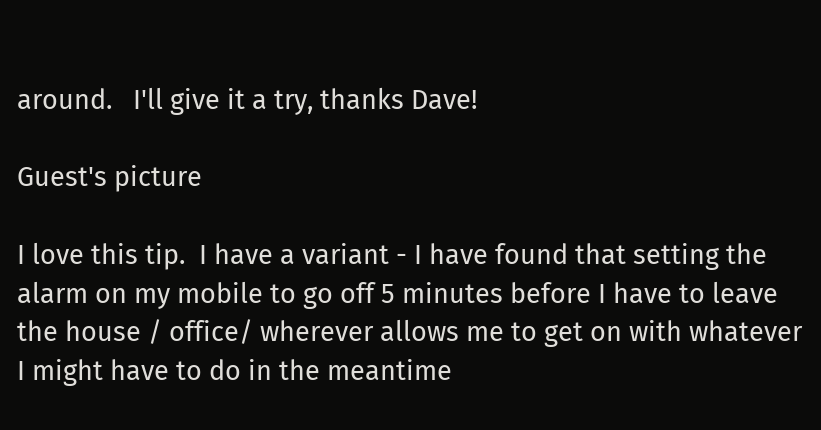around.   I'll give it a try, thanks Dave!

Guest's picture

I love this tip.  I have a variant - I have found that setting the alarm on my mobile to go off 5 minutes before I have to leave the house / office/ wherever allows me to get on with whatever I might have to do in the meantime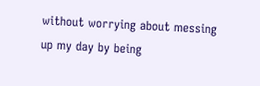without worrying about messing up my day by being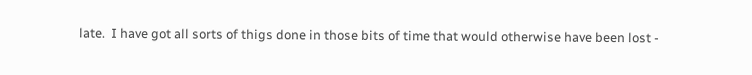late.  I have got all sorts of thigs done in those bits of time that would otherwise have been lost -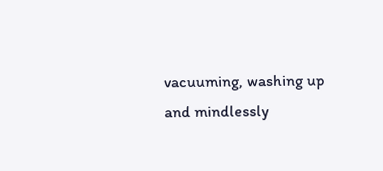vacuuming, washing up and mindlessly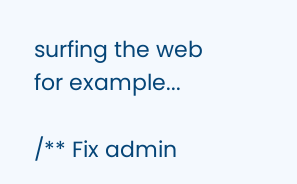surfing the web for example...

/** Fix admin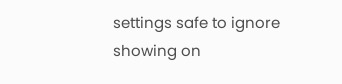settings safe to ignore showing on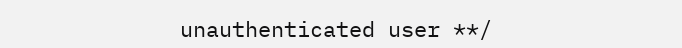unauthenticated user **/